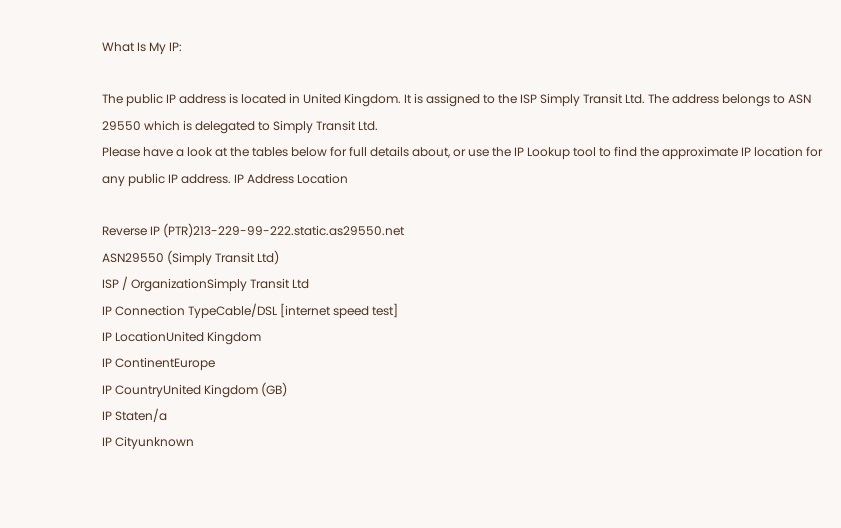What Is My IP:

The public IP address is located in United Kingdom. It is assigned to the ISP Simply Transit Ltd. The address belongs to ASN 29550 which is delegated to Simply Transit Ltd.
Please have a look at the tables below for full details about, or use the IP Lookup tool to find the approximate IP location for any public IP address. IP Address Location

Reverse IP (PTR)213-229-99-222.static.as29550.net
ASN29550 (Simply Transit Ltd)
ISP / OrganizationSimply Transit Ltd
IP Connection TypeCable/DSL [internet speed test]
IP LocationUnited Kingdom
IP ContinentEurope
IP CountryUnited Kingdom (GB)
IP Staten/a
IP Cityunknown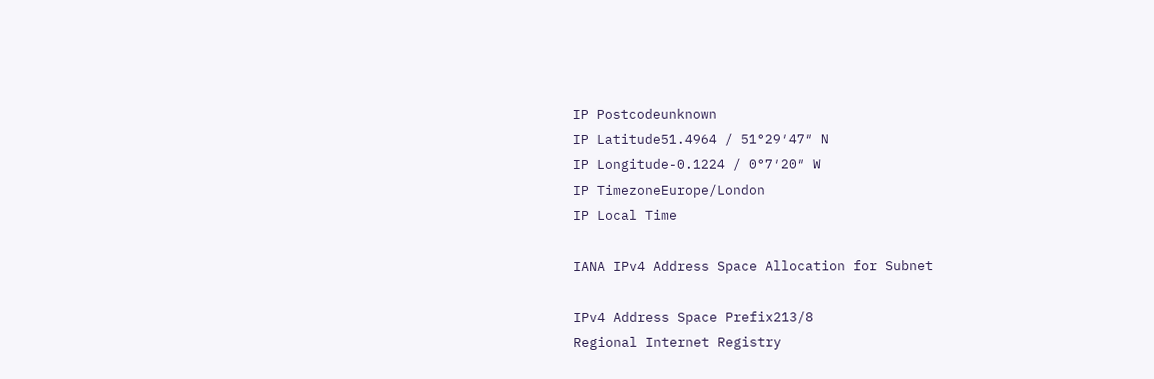IP Postcodeunknown
IP Latitude51.4964 / 51°29′47″ N
IP Longitude-0.1224 / 0°7′20″ W
IP TimezoneEurope/London
IP Local Time

IANA IPv4 Address Space Allocation for Subnet

IPv4 Address Space Prefix213/8
Regional Internet Registry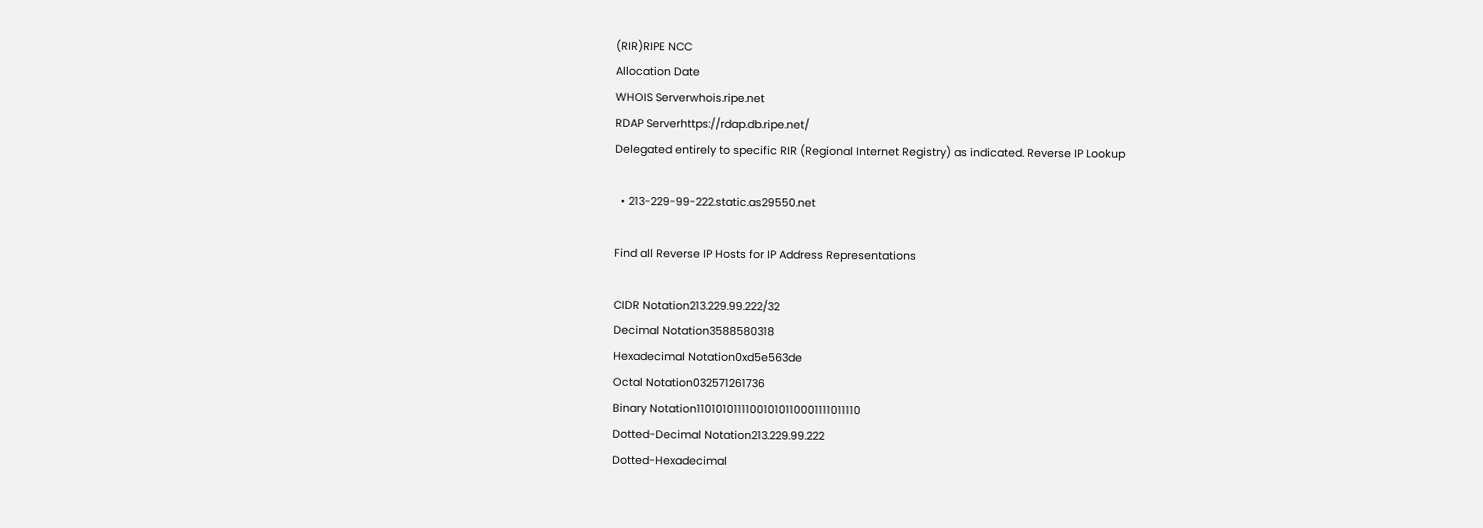(RIR)RIPE NCC
Allocation Date
WHOIS Serverwhois.ripe.net
RDAP Serverhttps://rdap.db.ripe.net/
Delegated entirely to specific RIR (Regional Internet Registry) as indicated. Reverse IP Lookup

  • 213-229-99-222.static.as29550.net

Find all Reverse IP Hosts for IP Address Representations

CIDR Notation213.229.99.222/32
Decimal Notation3588580318
Hexadecimal Notation0xd5e563de
Octal Notation032571261736
Binary Notation11010101111001010110001111011110
Dotted-Decimal Notation213.229.99.222
Dotted-Hexadecimal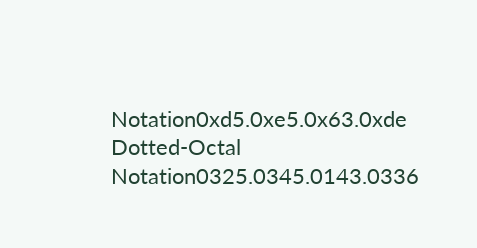Notation0xd5.0xe5.0x63.0xde
Dotted-Octal Notation0325.0345.0143.0336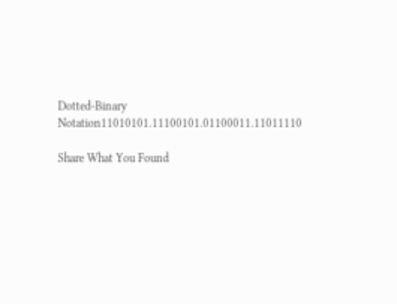Dotted-Binary Notation11010101.11100101.01100011.11011110

Share What You Found